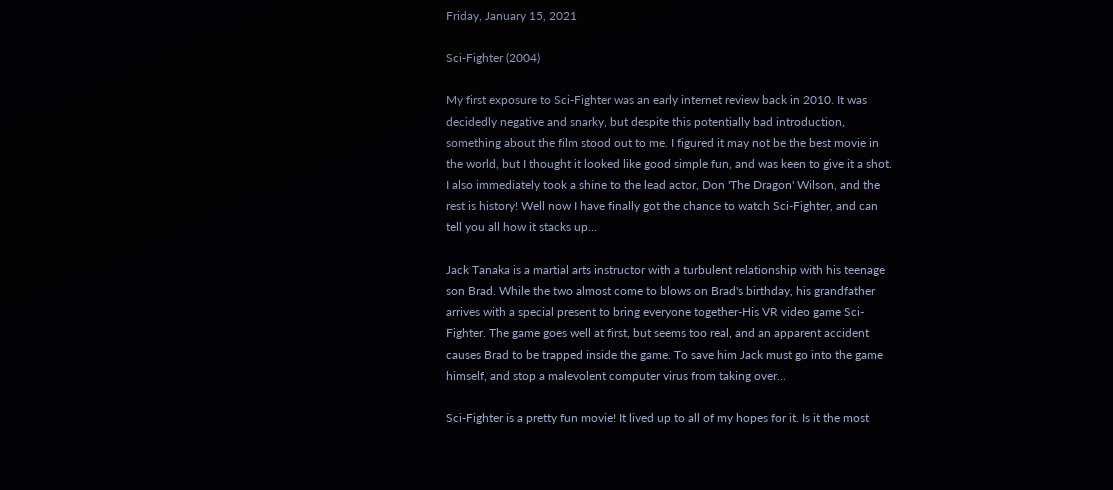Friday, January 15, 2021

Sci-Fighter (2004)

My first exposure to Sci-Fighter was an early internet review back in 2010. It was decidedly negative and snarky, but despite this potentially bad introduction, something about the film stood out to me. I figured it may not be the best movie in the world, but I thought it looked like good simple fun, and was keen to give it a shot. I also immediately took a shine to the lead actor, Don 'The Dragon' Wilson, and the rest is history! Well now I have finally got the chance to watch Sci-Fighter, and can tell you all how it stacks up...

Jack Tanaka is a martial arts instructor with a turbulent relationship with his teenage son Brad. While the two almost come to blows on Brad's birthday, his grandfather arrives with a special present to bring everyone together-His VR video game Sci-Fighter. The game goes well at first, but seems too real, and an apparent accident causes Brad to be trapped inside the game. To save him Jack must go into the game himself, and stop a malevolent computer virus from taking over...

Sci-Fighter is a pretty fun movie! It lived up to all of my hopes for it. Is it the most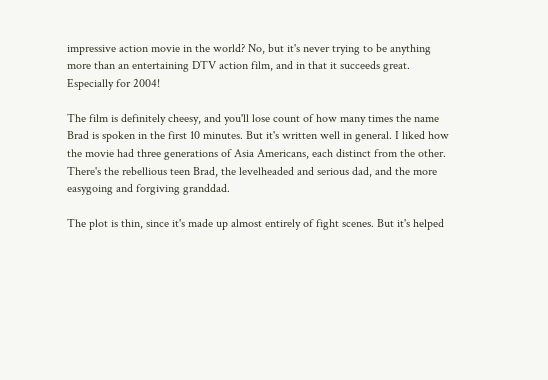impressive action movie in the world? No, but it's never trying to be anything more than an entertaining DTV action film, and in that it succeeds great. Especially for 2004!

The film is definitely cheesy, and you'll lose count of how many times the name Brad is spoken in the first 10 minutes. But it's written well in general. I liked how the movie had three generations of Asia Americans, each distinct from the other. There's the rebellious teen Brad, the levelheaded and serious dad, and the more easygoing and forgiving granddad.

The plot is thin, since it's made up almost entirely of fight scenes. But it's helped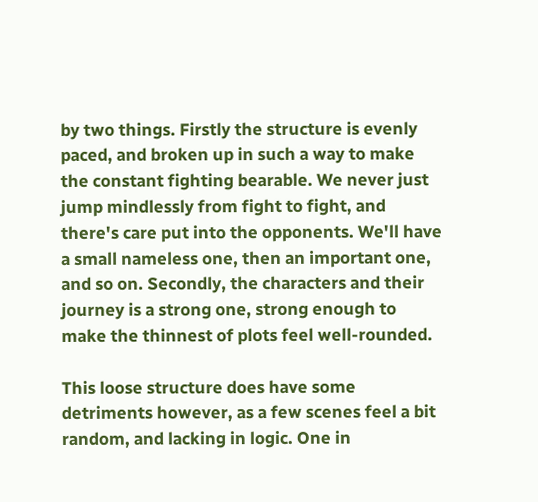by two things. Firstly the structure is evenly paced, and broken up in such a way to make the constant fighting bearable. We never just jump mindlessly from fight to fight, and there's care put into the opponents. We'll have a small nameless one, then an important one, and so on. Secondly, the characters and their journey is a strong one, strong enough to make the thinnest of plots feel well-rounded.

This loose structure does have some detriments however, as a few scenes feel a bit random, and lacking in logic. One in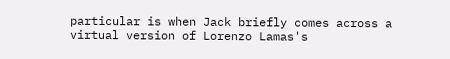particular is when Jack briefly comes across a virtual version of Lorenzo Lamas's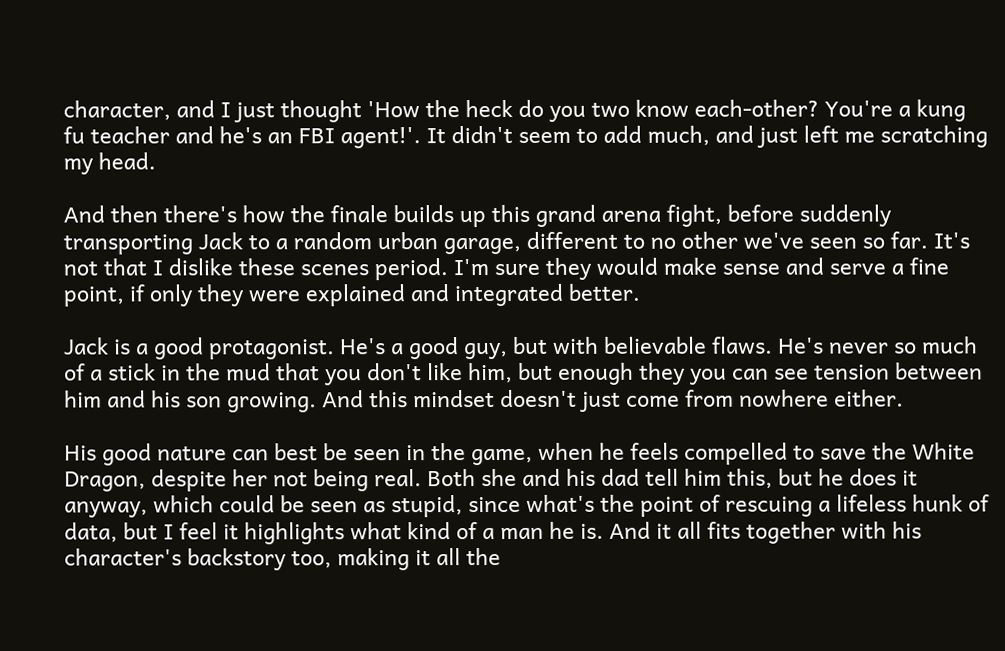character, and I just thought 'How the heck do you two know each-other? You're a kung fu teacher and he's an FBI agent!'. It didn't seem to add much, and just left me scratching my head.

And then there's how the finale builds up this grand arena fight, before suddenly transporting Jack to a random urban garage, different to no other we've seen so far. It's not that I dislike these scenes period. I'm sure they would make sense and serve a fine point, if only they were explained and integrated better.

Jack is a good protagonist. He's a good guy, but with believable flaws. He's never so much of a stick in the mud that you don't like him, but enough they you can see tension between him and his son growing. And this mindset doesn't just come from nowhere either.

His good nature can best be seen in the game, when he feels compelled to save the White Dragon, despite her not being real. Both she and his dad tell him this, but he does it anyway, which could be seen as stupid, since what's the point of rescuing a lifeless hunk of data, but I feel it highlights what kind of a man he is. And it all fits together with his character's backstory too, making it all the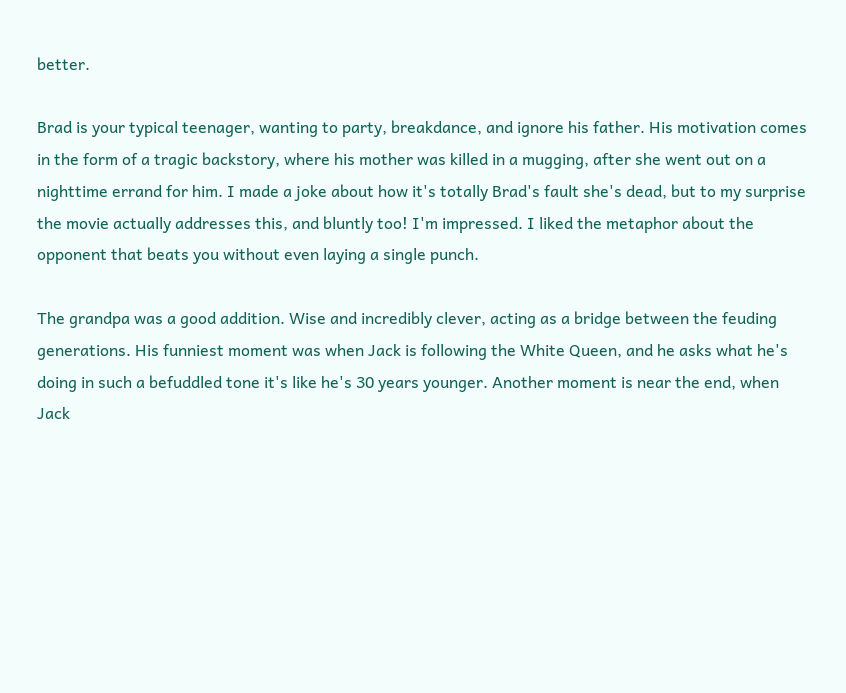better.

Brad is your typical teenager, wanting to party, breakdance, and ignore his father. His motivation comes in the form of a tragic backstory, where his mother was killed in a mugging, after she went out on a nighttime errand for him. I made a joke about how it's totally Brad's fault she's dead, but to my surprise the movie actually addresses this, and bluntly too! I'm impressed. I liked the metaphor about the opponent that beats you without even laying a single punch.

The grandpa was a good addition. Wise and incredibly clever, acting as a bridge between the feuding generations. His funniest moment was when Jack is following the White Queen, and he asks what he's doing in such a befuddled tone it's like he's 30 years younger. Another moment is near the end, when Jack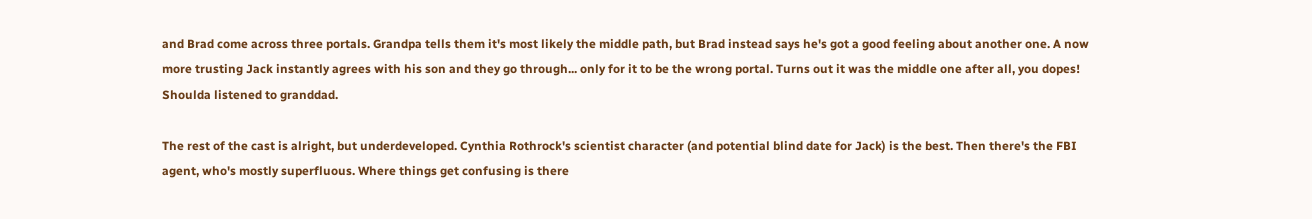and Brad come across three portals. Grandpa tells them it's most likely the middle path, but Brad instead says he's got a good feeling about another one. A now more trusting Jack instantly agrees with his son and they go through... only for it to be the wrong portal. Turns out it was the middle one after all, you dopes! Shoulda listened to granddad.

The rest of the cast is alright, but underdeveloped. Cynthia Rothrock's scientist character (and potential blind date for Jack) is the best. Then there's the FBI agent, who's mostly superfluous. Where things get confusing is there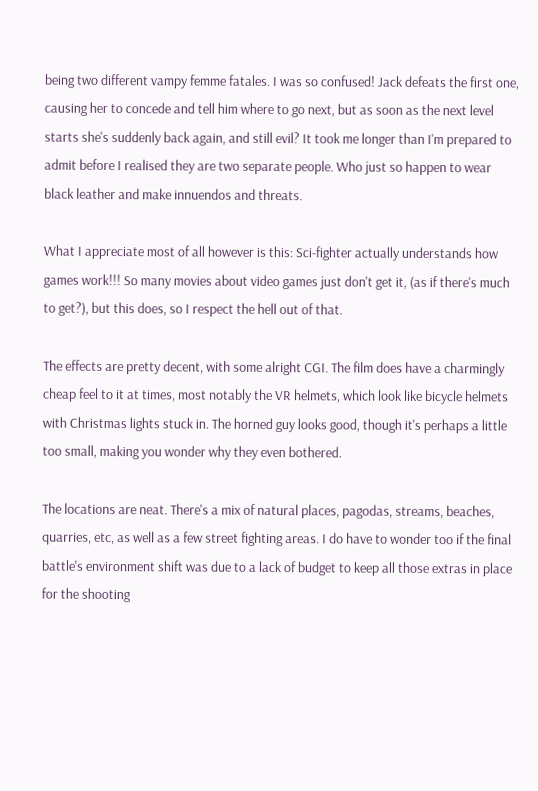being two different vampy femme fatales. I was so confused! Jack defeats the first one, causing her to concede and tell him where to go next, but as soon as the next level starts she's suddenly back again, and still evil? It took me longer than I'm prepared to admit before I realised they are two separate people. Who just so happen to wear black leather and make innuendos and threats.

What I appreciate most of all however is this: Sci-fighter actually understands how games work!!! So many movies about video games just don't get it, (as if there's much to get?), but this does, so I respect the hell out of that.

The effects are pretty decent, with some alright CGI. The film does have a charmingly cheap feel to it at times, most notably the VR helmets, which look like bicycle helmets with Christmas lights stuck in. The horned guy looks good, though it's perhaps a little too small, making you wonder why they even bothered.

The locations are neat. There's a mix of natural places, pagodas, streams, beaches, quarries, etc, as well as a few street fighting areas. I do have to wonder too if the final battle's environment shift was due to a lack of budget to keep all those extras in place for the shooting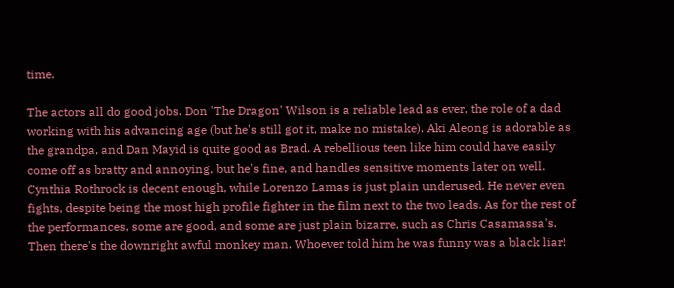time.

The actors all do good jobs. Don 'The Dragon' Wilson is a reliable lead as ever, the role of a dad working with his advancing age (but he's still got it, make no mistake). Aki Aleong is adorable as the grandpa, and Dan Mayid is quite good as Brad. A rebellious teen like him could have easily come off as bratty and annoying, but he's fine, and handles sensitive moments later on well. Cynthia Rothrock is decent enough, while Lorenzo Lamas is just plain underused. He never even fights, despite being the most high profile fighter in the film next to the two leads. As for the rest of the performances, some are good, and some are just plain bizarre, such as Chris Casamassa's. Then there's the downright awful monkey man. Whoever told him he was funny was a black liar!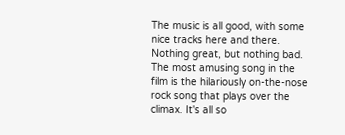The music is all good, with some nice tracks here and there. Nothing great, but nothing bad. The most amusing song in the film is the hilariously on-the-nose rock song that plays over the climax. It's all so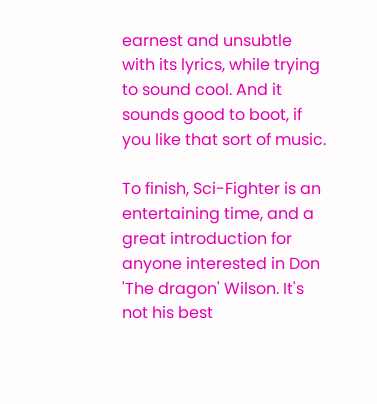earnest and unsubtle with its lyrics, while trying to sound cool. And it sounds good to boot, if you like that sort of music.

To finish, Sci-Fighter is an entertaining time, and a great introduction for anyone interested in Don 'The dragon' Wilson. It's not his best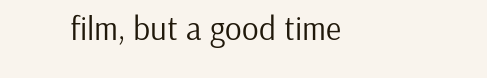film, but a good time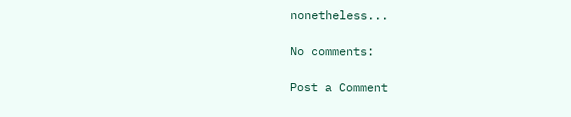nonetheless...

No comments:

Post a Comment